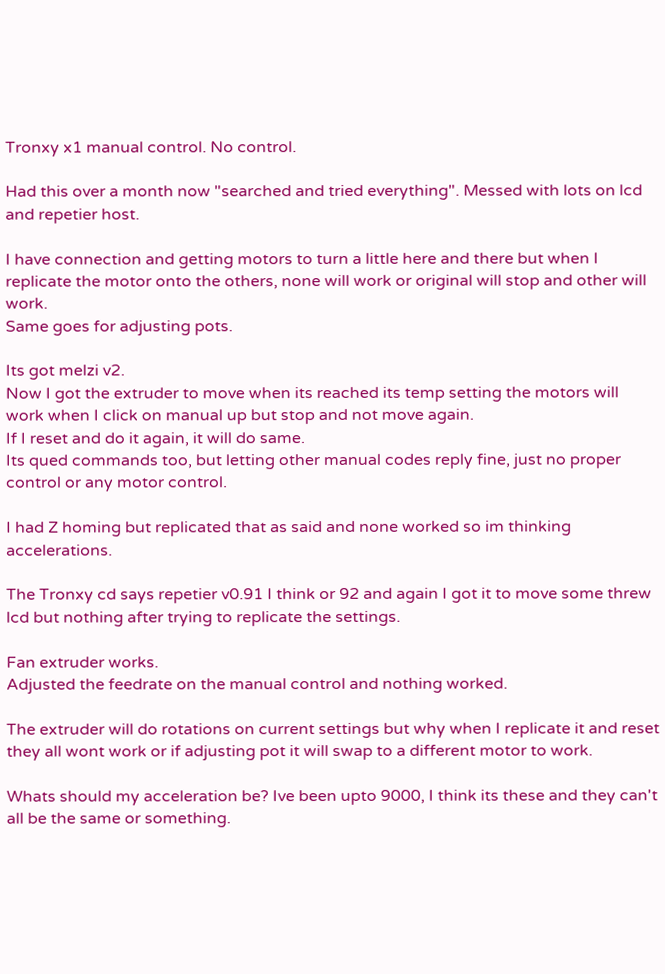Tronxy x1 manual control. No control.

Had this over a month now "searched and tried everything". Messed with lots on lcd and repetier host.

I have connection and getting motors to turn a little here and there but when I replicate the motor onto the others, none will work or original will stop and other will work.
Same goes for adjusting pots.

Its got melzi v2.
Now I got the extruder to move when its reached its temp setting the motors will work when I click on manual up but stop and not move again.
If I reset and do it again, it will do same.
Its qued commands too, but letting other manual codes reply fine, just no proper control or any motor control.

I had Z homing but replicated that as said and none worked so im thinking accelerations.

The Tronxy cd says repetier v0.91 I think or 92 and again I got it to move some threw lcd but nothing after trying to replicate the settings.

Fan extruder works.
Adjusted the feedrate on the manual control and nothing worked.

The extruder will do rotations on current settings but why when I replicate it and reset they all wont work or if adjusting pot it will swap to a different motor to work.

Whats should my acceleration be? Ive been upto 9000, I think its these and they can't all be the same or something.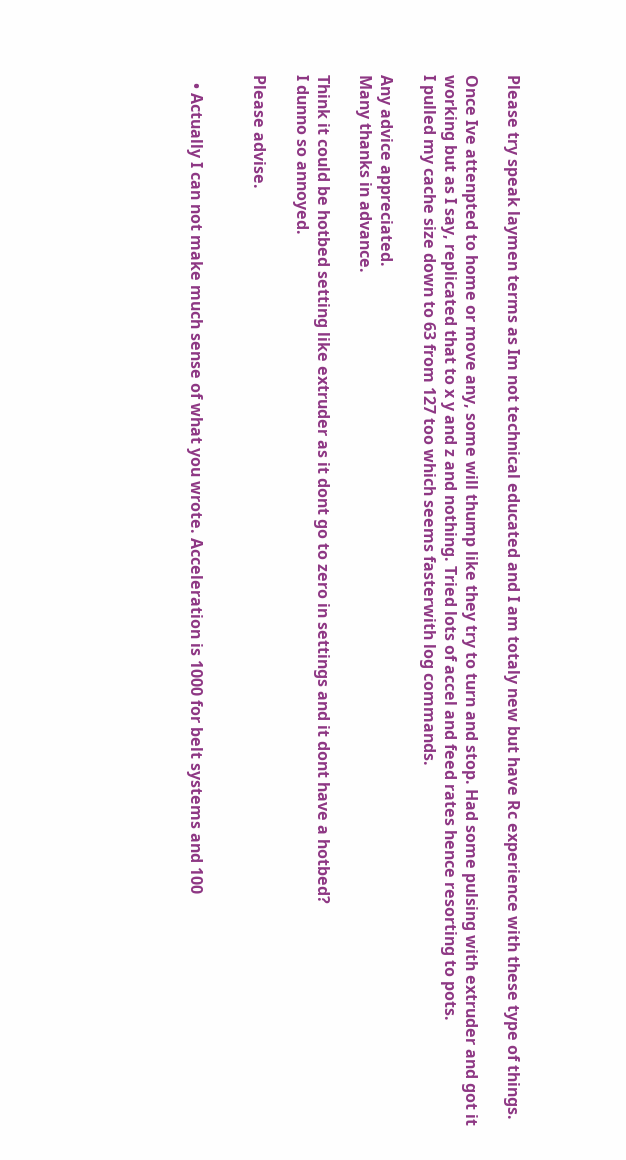Please try speak laymen terms as Im not technical educated and I am totaly new but have Rc experience with these type of things.

Once Ive attenpted to home or move any, some will thump like they try to turn and stop. Had some pulsing with extruder and got it working but as I say, replicated that to x y and z and nothing. Tried lots of accel and feed rates hence resorting to pots.
I pulled my cache size down to 63 from 127 too which seems fasterwith log commands.

Any advice appreciated.
Many thanks in advance.

Think it could be hotbed setting like extruder as it dont go to zero in settings and it dont have a hotbed?
I dunno so annoyed.

Please advise.


  • Actually I can not make much sense of what you wrote. Acceleration is 1000 for belt systems and 100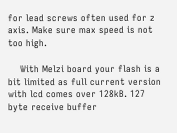for lead screws often used for z axis. Make sure max speed is not too high.

    With Melzi board your flash is a bit limited as full current version with lcd comes over 128kB. 127 byte receive buffer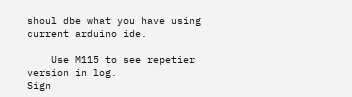shoul dbe what you have using current arduino ide.

    Use M115 to see repetier version in log.
Sign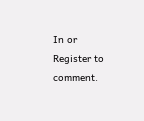In or Register to comment.